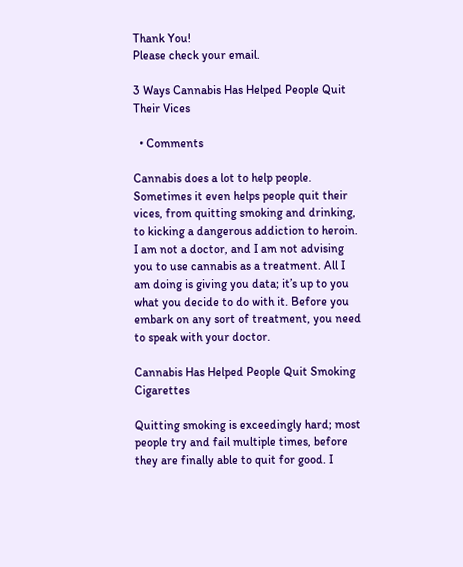Thank You!
Please check your email.

3 Ways Cannabis Has Helped People Quit Their Vices

  • Comments

Cannabis does a lot to help people. Sometimes it even helps people quit their vices, from quitting smoking and drinking, to kicking a dangerous addiction to heroin. I am not a doctor, and I am not advising you to use cannabis as a treatment. All I am doing is giving you data; it’s up to you what you decide to do with it. Before you embark on any sort of treatment, you need to speak with your doctor.

Cannabis Has Helped People Quit Smoking Cigarettes

Quitting smoking is exceedingly hard; most people try and fail multiple times, before they are finally able to quit for good. I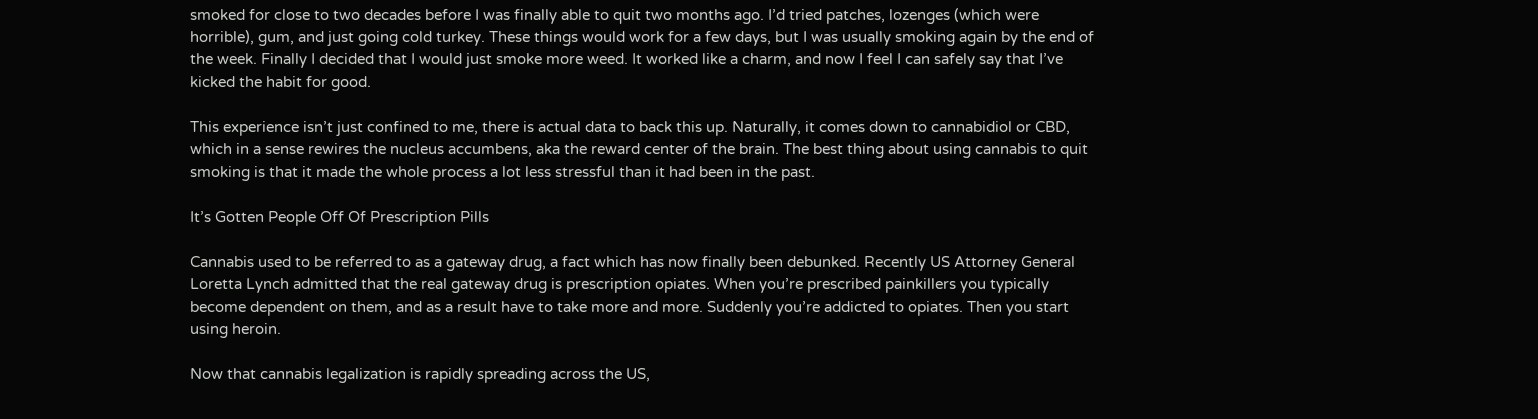smoked for close to two decades before I was finally able to quit two months ago. I’d tried patches, lozenges (which were horrible), gum, and just going cold turkey. These things would work for a few days, but I was usually smoking again by the end of the week. Finally I decided that I would just smoke more weed. It worked like a charm, and now I feel I can safely say that I’ve kicked the habit for good.

This experience isn’t just confined to me, there is actual data to back this up. Naturally, it comes down to cannabidiol or CBD, which in a sense rewires the nucleus accumbens, aka the reward center of the brain. The best thing about using cannabis to quit smoking is that it made the whole process a lot less stressful than it had been in the past.

It’s Gotten People Off Of Prescription Pills

Cannabis used to be referred to as a gateway drug, a fact which has now finally been debunked. Recently US Attorney General Loretta Lynch admitted that the real gateway drug is prescription opiates. When you’re prescribed painkillers you typically become dependent on them, and as a result have to take more and more. Suddenly you’re addicted to opiates. Then you start using heroin.

Now that cannabis legalization is rapidly spreading across the US,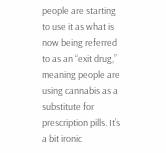people are starting to use it as what is now being referred to as an “exit drug,” meaning people are using cannabis as a substitute for prescription pills. It’s a bit ironic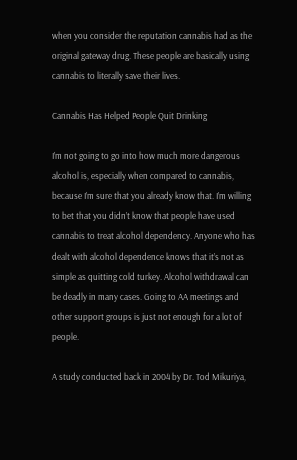when you consider the reputation cannabis had as the original gateway drug. These people are basically using cannabis to literally save their lives.

Cannabis Has Helped People Quit Drinking

I’m not going to go into how much more dangerous alcohol is, especially when compared to cannabis, because I’m sure that you already know that. I’m willing to bet that you didn’t know that people have used cannabis to treat alcohol dependency. Anyone who has dealt with alcohol dependence knows that it’s not as simple as quitting cold turkey. Alcohol withdrawal can be deadly in many cases. Going to AA meetings and other support groups is just not enough for a lot of people.

A study conducted back in 2004 by Dr. Tod Mikuriya,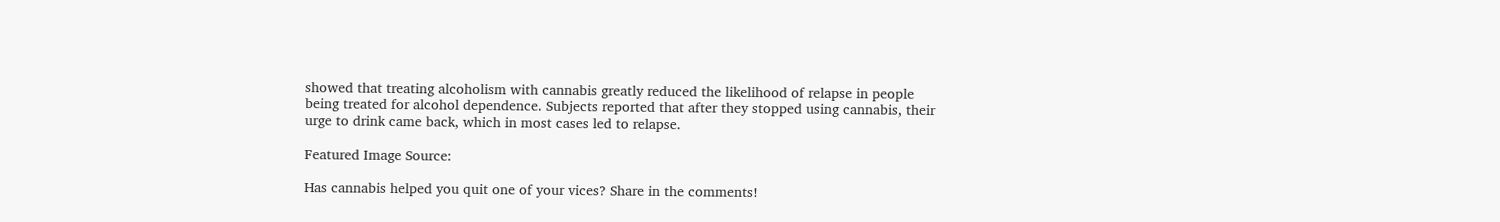showed that treating alcoholism with cannabis greatly reduced the likelihood of relapse in people being treated for alcohol dependence. Subjects reported that after they stopped using cannabis, their urge to drink came back, which in most cases led to relapse.

Featured Image Source:

Has cannabis helped you quit one of your vices? Share in the comments!